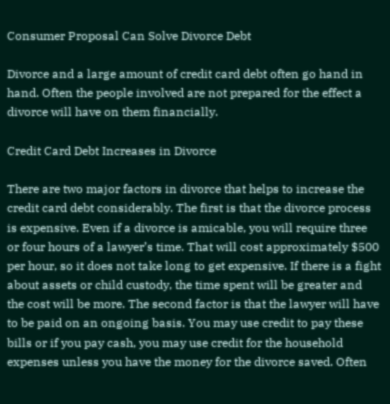Consumer Proposal Can Solve Divorce Debt

Divorce and a large amount of credit card debt often go hand in hand. Often the people involved are not prepared for the effect a divorce will have on them financially.

Credit Card Debt Increases in Divorce

There are two major factors in divorce that helps to increase the credit card debt considerably. The first is that the divorce process is expensive. Even if a divorce is amicable, you will require three or four hours of a lawyer’s time. That will cost approximately $500 per hour, so it does not take long to get expensive. If there is a fight about assets or child custody, the time spent will be greater and the cost will be more. The second factor is that the lawyer will have to be paid on an ongoing basis. You may use credit to pay these bills or if you pay cash, you may use credit for the household expenses unless you have the money for the divorce saved. Often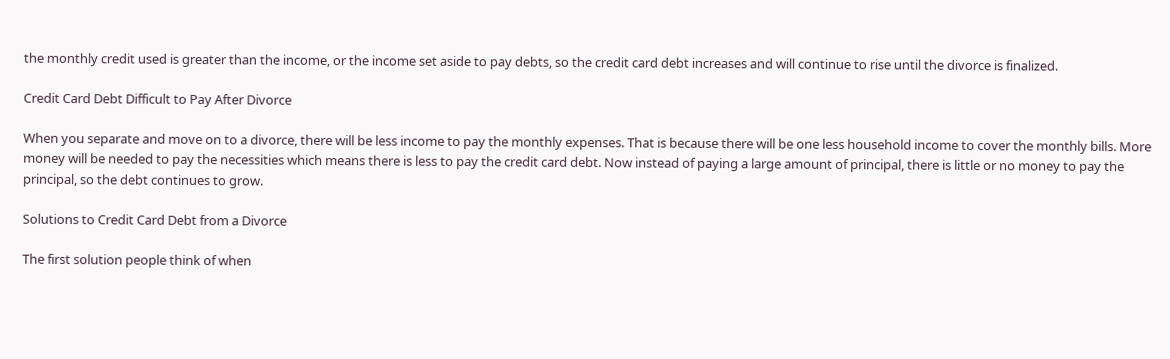the monthly credit used is greater than the income, or the income set aside to pay debts, so the credit card debt increases and will continue to rise until the divorce is finalized.

Credit Card Debt Difficult to Pay After Divorce

When you separate and move on to a divorce, there will be less income to pay the monthly expenses. That is because there will be one less household income to cover the monthly bills. More money will be needed to pay the necessities which means there is less to pay the credit card debt. Now instead of paying a large amount of principal, there is little or no money to pay the principal, so the debt continues to grow.

Solutions to Credit Card Debt from a Divorce

The first solution people think of when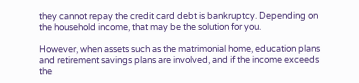they cannot repay the credit card debt is bankruptcy. Depending on the household income, that may be the solution for you.

However, when assets such as the matrimonial home, education plans and retirement savings plans are involved, and if the income exceeds the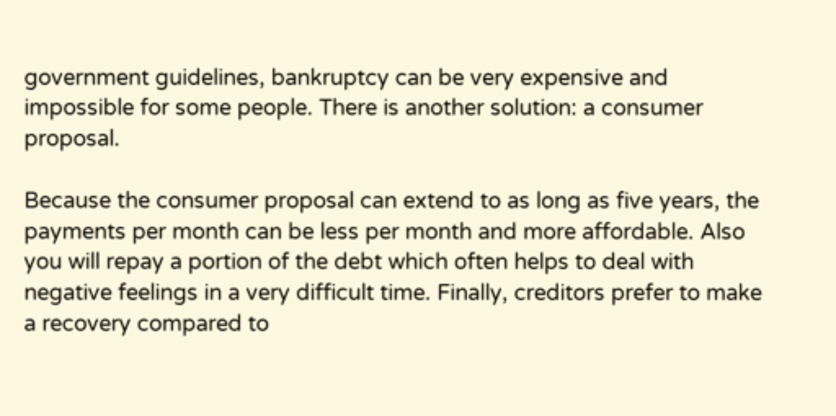government guidelines, bankruptcy can be very expensive and impossible for some people. There is another solution: a consumer proposal.

Because the consumer proposal can extend to as long as five years, the payments per month can be less per month and more affordable. Also you will repay a portion of the debt which often helps to deal with negative feelings in a very difficult time. Finally, creditors prefer to make a recovery compared to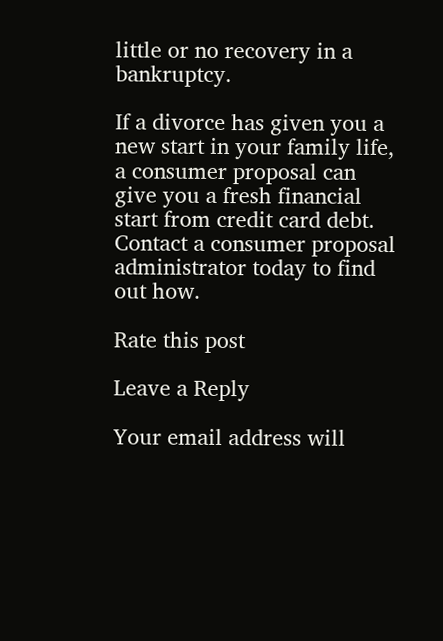little or no recovery in a bankruptcy.

If a divorce has given you a new start in your family life, a consumer proposal can give you a fresh financial start from credit card debt. Contact a consumer proposal administrator today to find out how.

Rate this post

Leave a Reply

Your email address will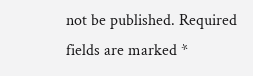not be published. Required fields are marked *